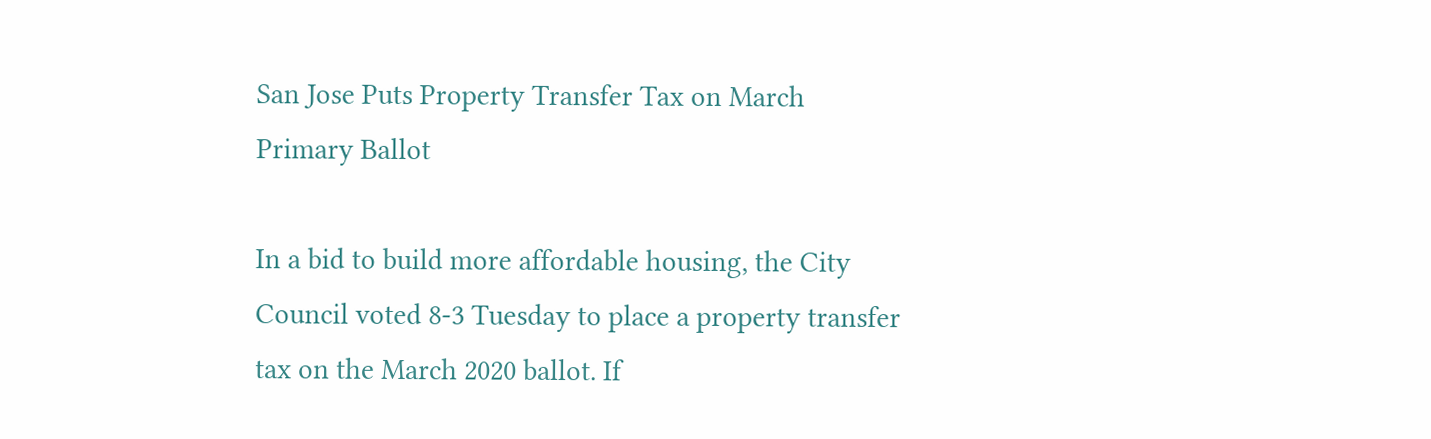San Jose Puts Property Transfer Tax on March Primary Ballot

In a bid to build more affordable housing, the City Council voted 8-3 Tuesday to place a property transfer tax on the March 2020 ballot. If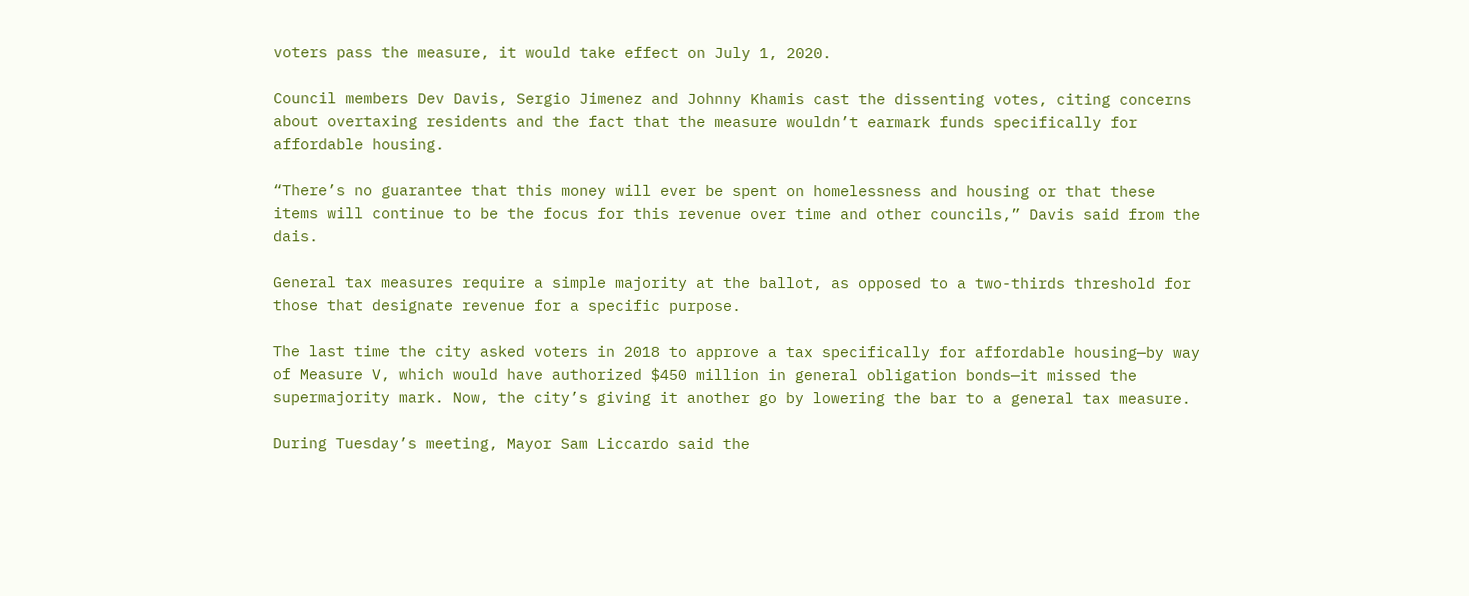voters pass the measure, it would take effect on July 1, 2020.

Council members Dev Davis, Sergio Jimenez and Johnny Khamis cast the dissenting votes, citing concerns about overtaxing residents and the fact that the measure wouldn’t earmark funds specifically for affordable housing.

“There’s no guarantee that this money will ever be spent on homelessness and housing or that these items will continue to be the focus for this revenue over time and other councils,” Davis said from the dais.

General tax measures require a simple majority at the ballot, as opposed to a two-thirds threshold for those that designate revenue for a specific purpose.

The last time the city asked voters in 2018 to approve a tax specifically for affordable housing—by way of Measure V, which would have authorized $450 million in general obligation bonds—it missed the supermajority mark. Now, the city’s giving it another go by lowering the bar to a general tax measure.

During Tuesday’s meeting, Mayor Sam Liccardo said the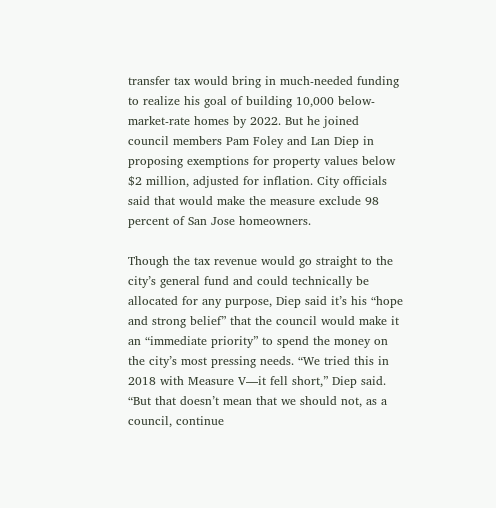transfer tax would bring in much-needed funding to realize his goal of building 10,000 below-market-rate homes by 2022. But he joined council members Pam Foley and Lan Diep in proposing exemptions for property values below $2 million, adjusted for inflation. City officials said that would make the measure exclude 98 percent of San Jose homeowners.

Though the tax revenue would go straight to the city’s general fund and could technically be allocated for any purpose, Diep said it’s his “hope and strong belief” that the council would make it an “immediate priority” to spend the money on the city’s most pressing needs. “We tried this in 2018 with Measure V—it fell short,” Diep said. “But that doesn’t mean that we should not, as a council, continue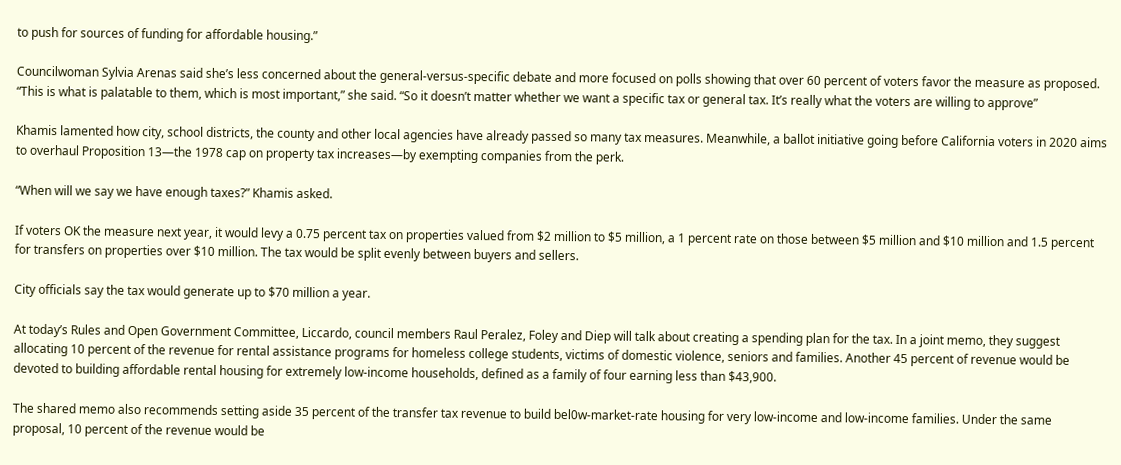to push for sources of funding for affordable housing.”

Councilwoman Sylvia Arenas said she’s less concerned about the general-versus-specific debate and more focused on polls showing that over 60 percent of voters favor the measure as proposed. “This is what is palatable to them, which is most important,” she said. “So it doesn’t matter whether we want a specific tax or general tax. It’s really what the voters are willing to approve”

Khamis lamented how city, school districts, the county and other local agencies have already passed so many tax measures. Meanwhile, a ballot initiative going before California voters in 2020 aims to overhaul Proposition 13—the 1978 cap on property tax increases—by exempting companies from the perk.

“When will we say we have enough taxes?” Khamis asked.

If voters OK the measure next year, it would levy a 0.75 percent tax on properties valued from $2 million to $5 million, a 1 percent rate on those between $5 million and $10 million and 1.5 percent for transfers on properties over $10 million. The tax would be split evenly between buyers and sellers.

City officials say the tax would generate up to $70 million a year.

At today’s Rules and Open Government Committee, Liccardo, council members Raul Peralez, Foley and Diep will talk about creating a spending plan for the tax. In a joint memo, they suggest allocating 10 percent of the revenue for rental assistance programs for homeless college students, victims of domestic violence, seniors and families. Another 45 percent of revenue would be devoted to building affordable rental housing for extremely low-income households, defined as a family of four earning less than $43,900.

The shared memo also recommends setting aside 35 percent of the transfer tax revenue to build bel0w-market-rate housing for very low-income and low-income families. Under the same proposal, 10 percent of the revenue would be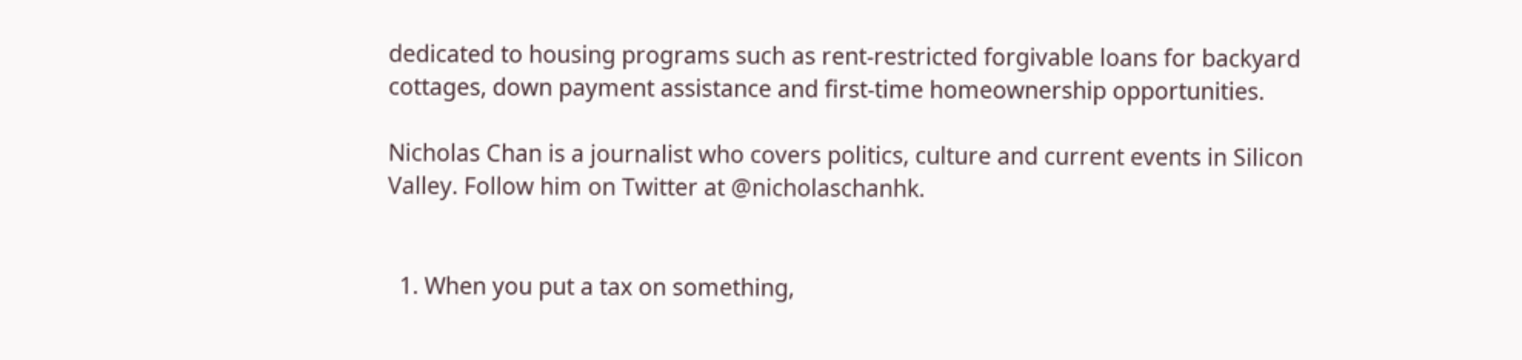dedicated to housing programs such as rent-restricted forgivable loans for backyard cottages, down payment assistance and first-time homeownership opportunities.

Nicholas Chan is a journalist who covers politics, culture and current events in Silicon Valley. Follow him on Twitter at @nicholaschanhk.


  1. When you put a tax on something,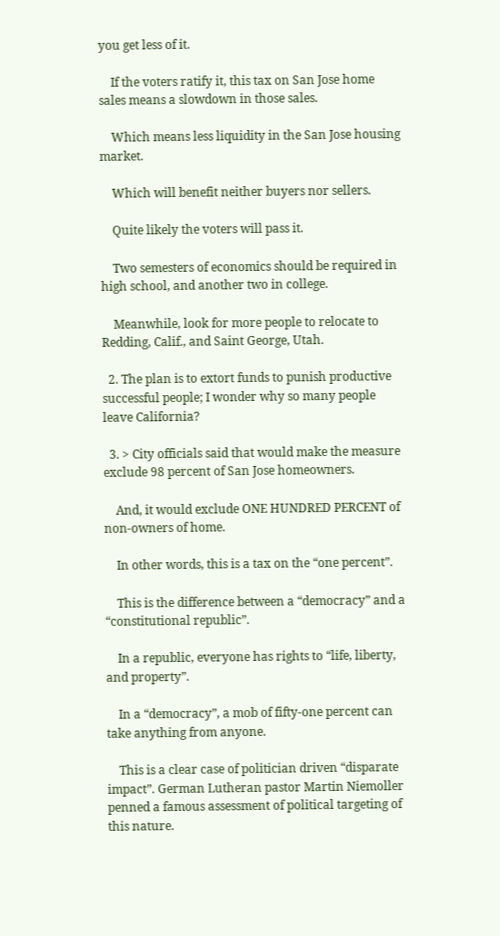you get less of it.

    If the voters ratify it, this tax on San Jose home sales means a slowdown in those sales.

    Which means less liquidity in the San Jose housing market.

    Which will benefit neither buyers nor sellers.

    Quite likely the voters will pass it.

    Two semesters of economics should be required in high school, and another two in college.

    Meanwhile, look for more people to relocate to Redding, Calif., and Saint George, Utah.

  2. The plan is to extort funds to punish productive successful people; I wonder why so many people leave California?

  3. > City officials said that would make the measure exclude 98 percent of San Jose homeowners.

    And, it would exclude ONE HUNDRED PERCENT of non-owners of home.

    In other words, this is a tax on the “one percent”.

    This is the difference between a “democracy” and a “constitutional republic”.

    In a republic, everyone has rights to “life, liberty, and property”.

    In a “democracy”, a mob of fifty-one percent can take anything from anyone.

    This is a clear case of politician driven “disparate impact”. German Lutheran pastor Martin Niemoller penned a famous assessment of political targeting of this nature.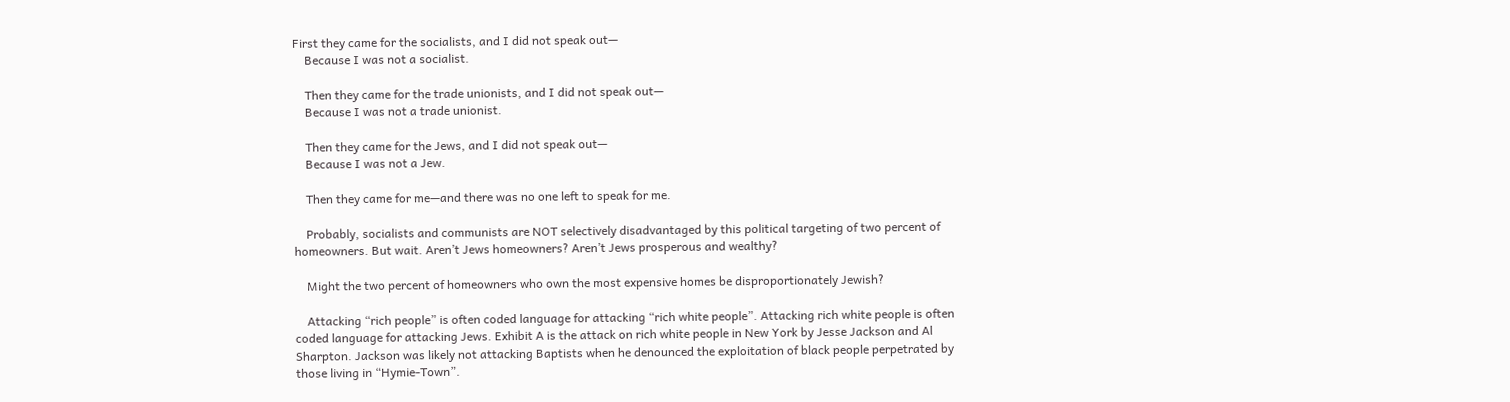First they came for the socialists, and I did not speak out—
    Because I was not a socialist.

    Then they came for the trade unionists, and I did not speak out—
    Because I was not a trade unionist.

    Then they came for the Jews, and I did not speak out—
    Because I was not a Jew.

    Then they came for me—and there was no one left to speak for me.

    Probably, socialists and communists are NOT selectively disadvantaged by this political targeting of two percent of homeowners. But wait. Aren’t Jews homeowners? Aren’t Jews prosperous and wealthy?

    Might the two percent of homeowners who own the most expensive homes be disproportionately Jewish?

    Attacking “rich people” is often coded language for attacking “rich white people”. Attacking rich white people is often coded language for attacking Jews. Exhibit A is the attack on rich white people in New York by Jesse Jackson and Al Sharpton. Jackson was likely not attacking Baptists when he denounced the exploitation of black people perpetrated by those living in “Hymie-Town”.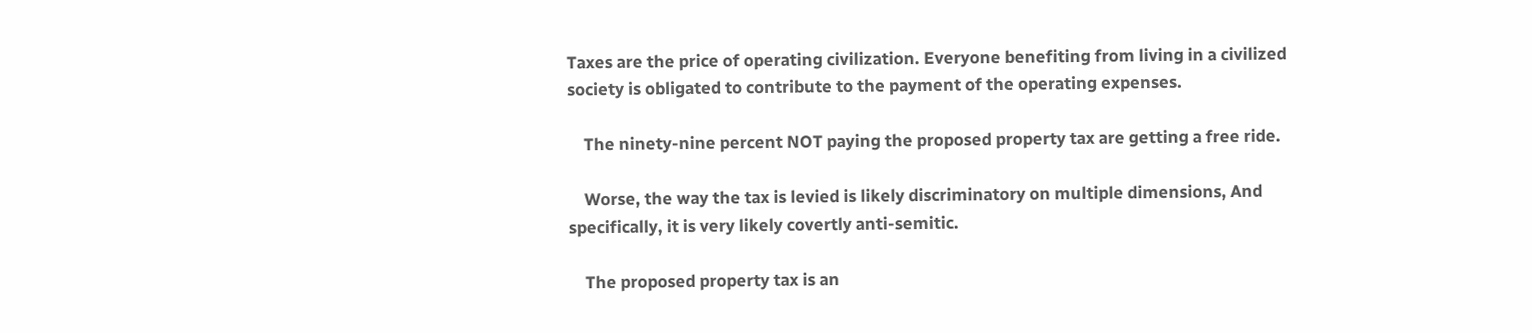Taxes are the price of operating civilization. Everyone benefiting from living in a civilized society is obligated to contribute to the payment of the operating expenses.

    The ninety-nine percent NOT paying the proposed property tax are getting a free ride.

    Worse, the way the tax is levied is likely discriminatory on multiple dimensions, And specifically, it is very likely covertly anti-semitic.

    The proposed property tax is an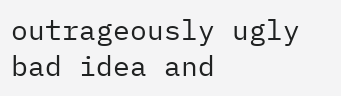outrageously ugly bad idea and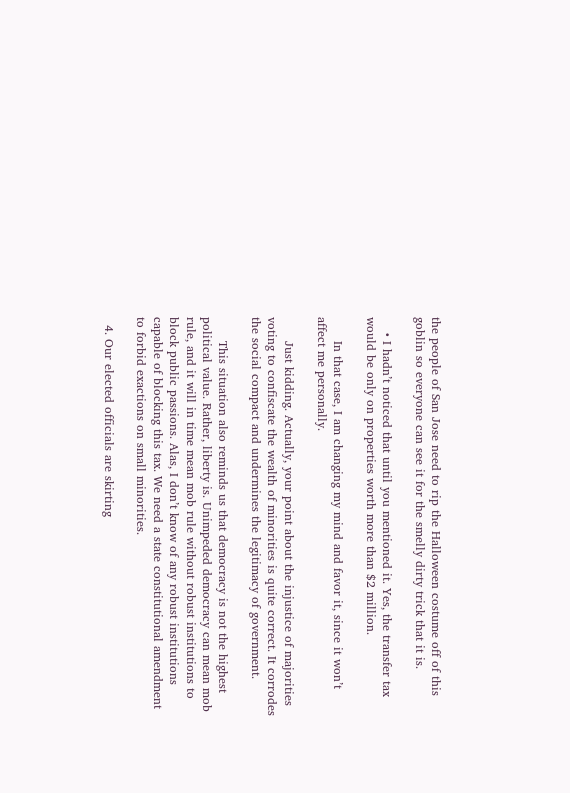the people of San Jose need to rip the Halloween costume off of this goblin so everyone can see it for the smelly dirty trick that it is.

    • I hadn’t noticed that until you mentioned it. Yes, the transfer tax would be only on properties worth more than $2 million.

      In that case, I am changing my mind and favor it, since it won’t affect me personally.

      Just kidding. Actually, your point about the injustice of majorities voting to confiscate the wealth of minorities is quite correct. It corrodes the social compact and undermines the legitimacy of government.

      This situation also reminds us that democracy is not the highest political value. Rather, liberty is. Unimpeded democracy can mean mob rule, and it will in time mean mob rule without robust institutions to block public passions. Alas, I don’t know of any robust institutions capable of blocking this tax. We need a state constitutional amendment to forbid exactions on small minorities.

  4. Our elected officials are skirting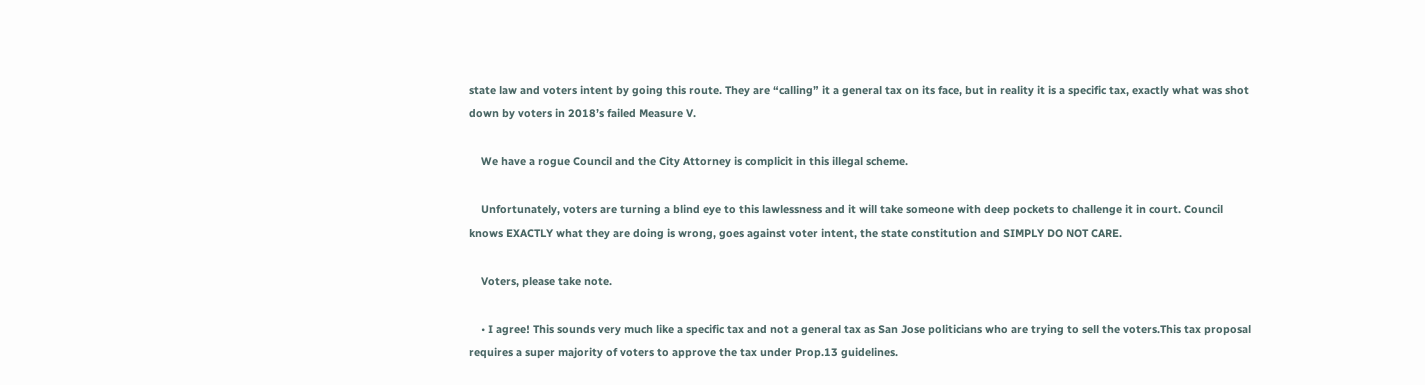state law and voters intent by going this route. They are “calling” it a general tax on its face, but in reality it is a specific tax, exactly what was shot down by voters in 2018’s failed Measure V.

    We have a rogue Council and the City Attorney is complicit in this illegal scheme.

    Unfortunately, voters are turning a blind eye to this lawlessness and it will take someone with deep pockets to challenge it in court. Council knows EXACTLY what they are doing is wrong, goes against voter intent, the state constitution and SIMPLY DO NOT CARE.

    Voters, please take note.

    • I agree! This sounds very much like a specific tax and not a general tax as San Jose politicians who are trying to sell the voters.This tax proposal requires a super majority of voters to approve the tax under Prop.13 guidelines.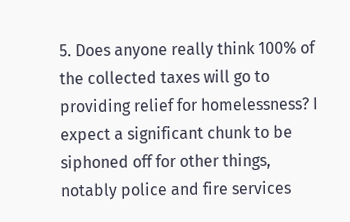5. Does anyone really think 100% of the collected taxes will go to providing relief for homelessness? I expect a significant chunk to be siphoned off for other things, notably police and fire services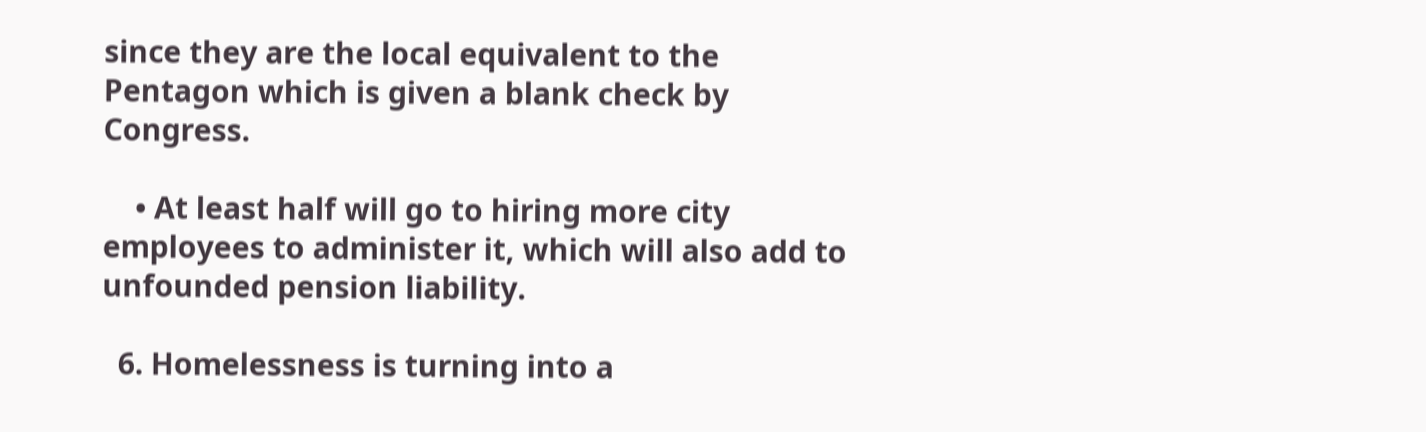since they are the local equivalent to the Pentagon which is given a blank check by Congress.

    • At least half will go to hiring more city employees to administer it, which will also add to unfounded pension liability.

  6. Homelessness is turning into a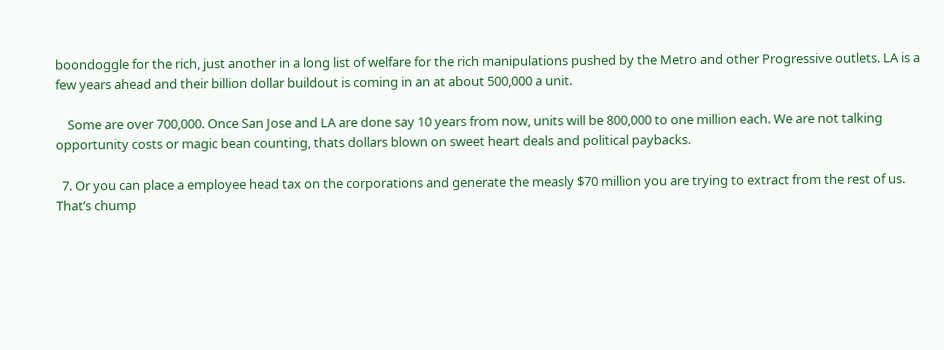boondoggle for the rich, just another in a long list of welfare for the rich manipulations pushed by the Metro and other Progressive outlets. LA is a few years ahead and their billion dollar buildout is coming in an at about 500,000 a unit.

    Some are over 700,000. Once San Jose and LA are done say 10 years from now, units will be 800,000 to one million each. We are not talking opportunity costs or magic bean counting, thats dollars blown on sweet heart deals and political paybacks.

  7. Or you can place a employee head tax on the corporations and generate the measly $70 million you are trying to extract from the rest of us. That’s chump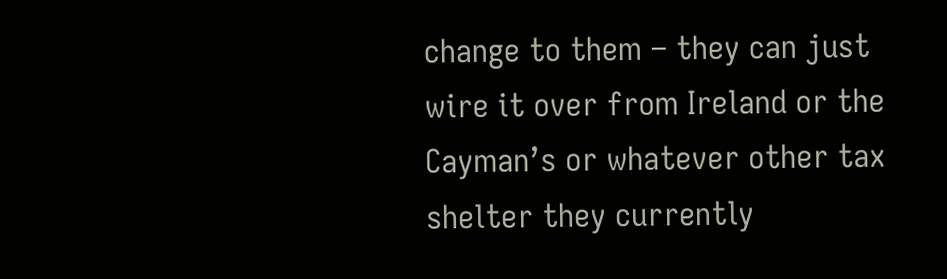change to them – they can just wire it over from Ireland or the Cayman’s or whatever other tax shelter they currently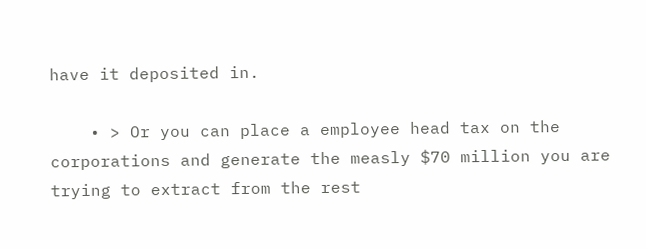have it deposited in.

    • > Or you can place a employee head tax on the corporations and generate the measly $70 million you are trying to extract from the rest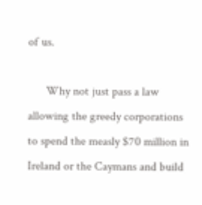of us.

      Why not just pass a law allowing the greedy corporations to spend the measly $70 million in Ireland or the Caymans and build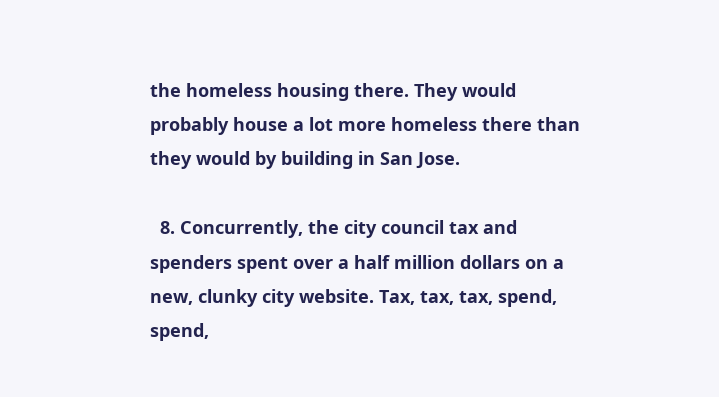the homeless housing there. They would probably house a lot more homeless there than they would by building in San Jose.

  8. Concurrently, the city council tax and spenders spent over a half million dollars on a new, clunky city website. Tax, tax, tax, spend, spend,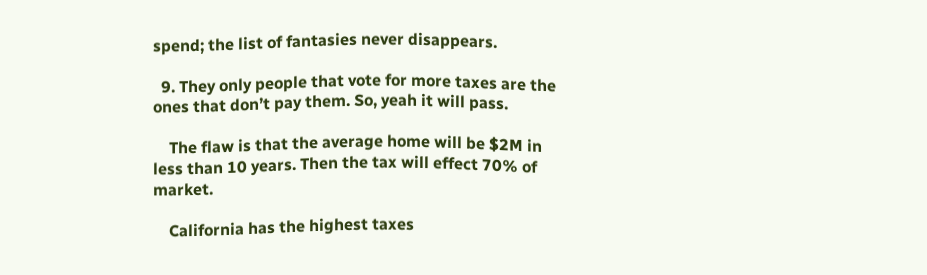spend; the list of fantasies never disappears.

  9. They only people that vote for more taxes are the ones that don’t pay them. So, yeah it will pass.

    The flaw is that the average home will be $2M in less than 10 years. Then the tax will effect 70% of market.

    California has the highest taxes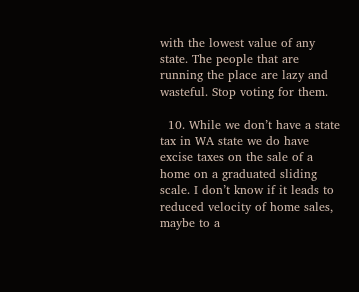with the lowest value of any state. The people that are running the place are lazy and wasteful. Stop voting for them.

  10. While we don’t have a state tax in WA state we do have excise taxes on the sale of a home on a graduated sliding scale. I don’t know if it leads to reduced velocity of home sales, maybe to a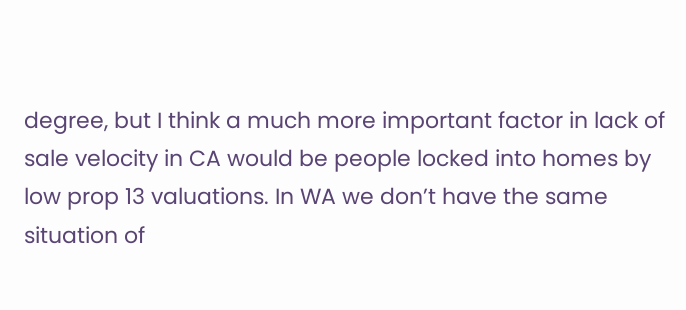degree, but I think a much more important factor in lack of sale velocity in CA would be people locked into homes by low prop 13 valuations. In WA we don’t have the same situation of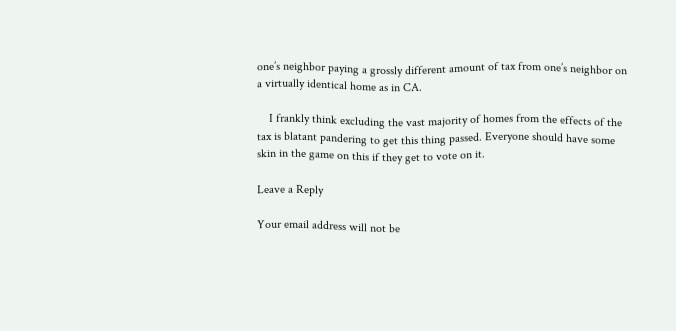one’s neighbor paying a grossly different amount of tax from one’s neighbor on a virtually identical home as in CA.

    I frankly think excluding the vast majority of homes from the effects of the tax is blatant pandering to get this thing passed. Everyone should have some skin in the game on this if they get to vote on it.

Leave a Reply

Your email address will not be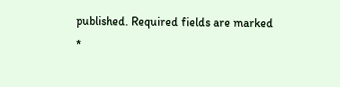published. Required fields are marked *